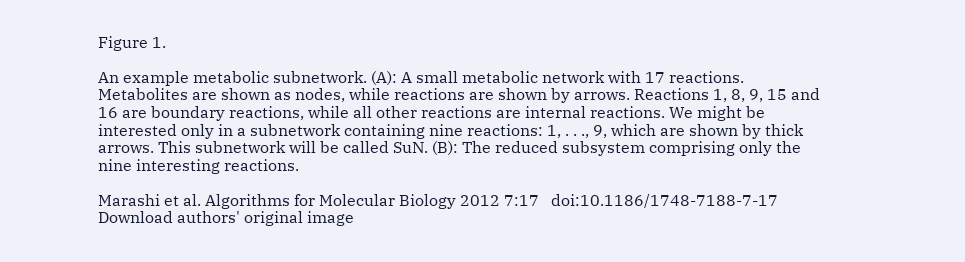Figure 1.

An example metabolic subnetwork. (A): A small metabolic network with 17 reactions. Metabolites are shown as nodes, while reactions are shown by arrows. Reactions 1, 8, 9, 15 and 16 are boundary reactions, while all other reactions are internal reactions. We might be interested only in a subnetwork containing nine reactions: 1, . . ., 9, which are shown by thick arrows. This subnetwork will be called SuN. (B): The reduced subsystem comprising only the nine interesting reactions.

Marashi et al. Algorithms for Molecular Biology 2012 7:17   doi:10.1186/1748-7188-7-17
Download authors' original image